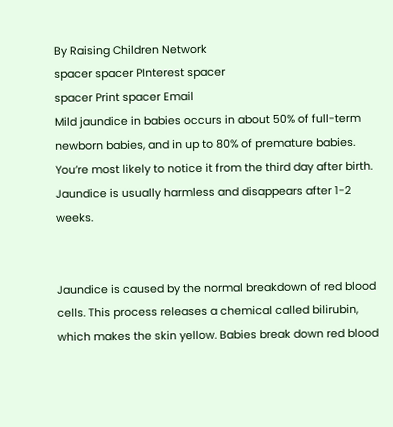By Raising Children Network
spacer spacer PInterest spacer
spacer Print spacer Email
Mild jaundice in babies occurs in about 50% of full-term newborn babies, and in up to 80% of premature babies. You’re most likely to notice it from the third day after birth. Jaundice is usually harmless and disappears after 1-2 weeks.


Jaundice is caused by the normal breakdown of red blood cells. This process releases a chemical called bilirubin, which makes the skin yellow. Babies break down red blood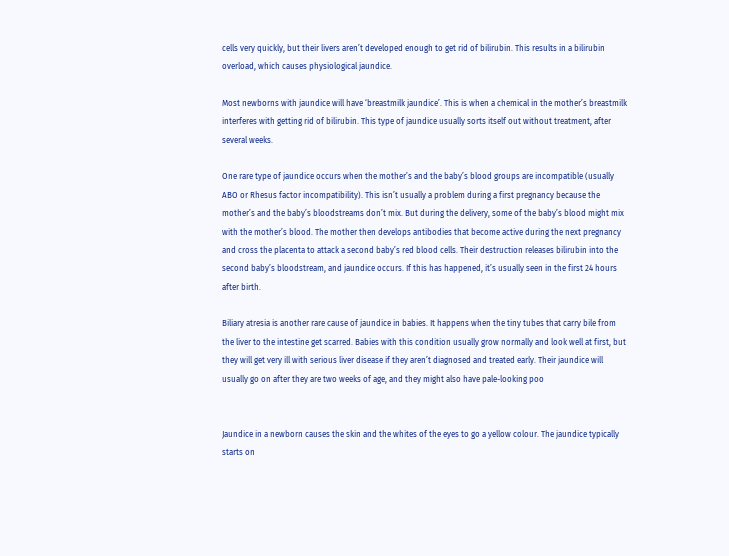cells very quickly, but their livers aren’t developed enough to get rid of bilirubin. This results in a bilirubin overload, which causes physiological jaundice.

Most newborns with jaundice will have ‘breastmilk jaundice’. This is when a chemical in the mother’s breastmilk interferes with getting rid of bilirubin. This type of jaundice usually sorts itself out without treatment, after several weeks.

One rare type of jaundice occurs when the mother’s and the baby’s blood groups are incompatible (usually ABO or Rhesus factor incompatibility). This isn’t usually a problem during a first pregnancy because the mother’s and the baby’s bloodstreams don’t mix. But during the delivery, some of the baby’s blood might mix with the mother’s blood. The mother then develops antibodies that become active during the next pregnancy and cross the placenta to attack a second baby’s red blood cells. Their destruction releases bilirubin into the second baby’s bloodstream, and jaundice occurs. If this has happened, it’s usually seen in the first 24 hours after birth.

Biliary atresia is another rare cause of jaundice in babies. It happens when the tiny tubes that carry bile from the liver to the intestine get scarred. Babies with this condition usually grow normally and look well at first, but they will get very ill with serious liver disease if they aren’t diagnosed and treated early. Their jaundice will usually go on after they are two weeks of age, and they might also have pale-looking poo


Jaundice in a newborn causes the skin and the whites of the eyes to go a yellow colour. The jaundice typically starts on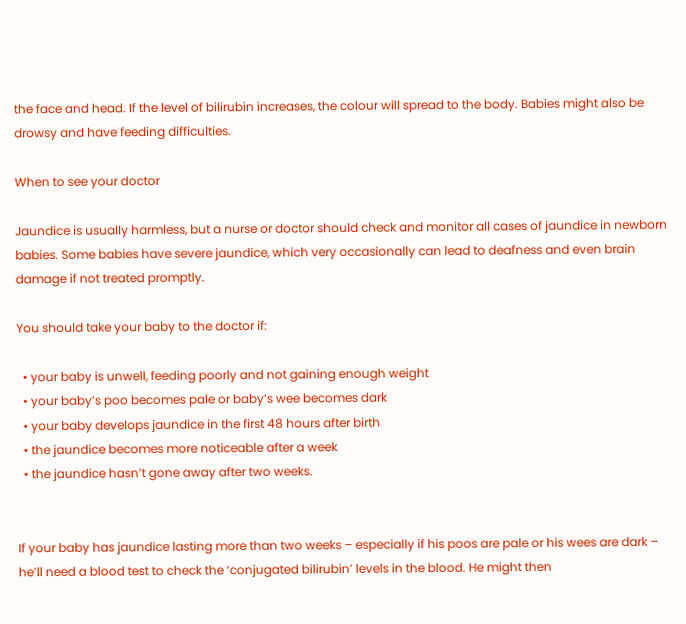the face and head. If the level of bilirubin increases, the colour will spread to the body. Babies might also be drowsy and have feeding difficulties.

When to see your doctor

Jaundice is usually harmless, but a nurse or doctor should check and monitor all cases of jaundice in newborn babies. Some babies have severe jaundice, which very occasionally can lead to deafness and even brain damage if not treated promptly.

You should take your baby to the doctor if:

  • your baby is unwell, feeding poorly and not gaining enough weight
  • your baby’s poo becomes pale or baby’s wee becomes dark
  • your baby develops jaundice in the first 48 hours after birth
  • the jaundice becomes more noticeable after a week
  • the jaundice hasn’t gone away after two weeks.


If your baby has jaundice lasting more than two weeks – especially if his poos are pale or his wees are dark – he’ll need a blood test to check the ‘conjugated bilirubin’ levels in the blood. He might then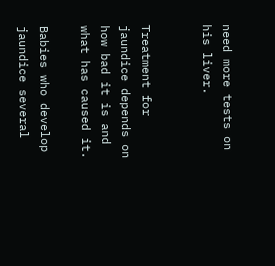need more tests on his liver.


Treatment for jaundice depends on how bad it is and what has caused it.

Babies who develop jaundice several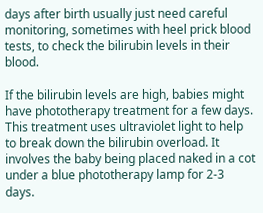days after birth usually just need careful monitoring, sometimes with heel prick blood tests, to check the bilirubin levels in their blood.

If the bilirubin levels are high, babies might have phototherapy treatment for a few days. This treatment uses ultraviolet light to help to break down the bilirubin overload. It involves the baby being placed naked in a cot under a blue phototherapy lamp for 2-3 days.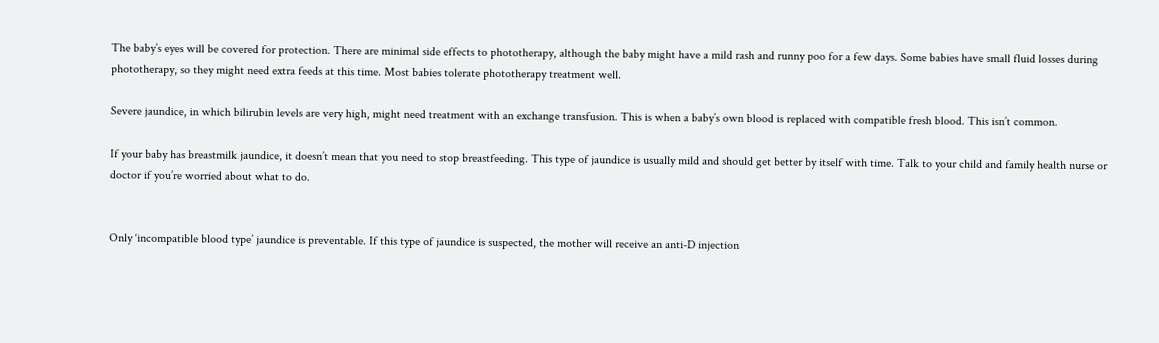The baby’s eyes will be covered for protection. There are minimal side effects to phototherapy, although the baby might have a mild rash and runny poo for a few days. Some babies have small fluid losses during phototherapy, so they might need extra feeds at this time. Most babies tolerate phototherapy treatment well.

Severe jaundice, in which bilirubin levels are very high, might need treatment with an exchange transfusion. This is when a baby’s own blood is replaced with compatible fresh blood. This isn’t common.

If your baby has breastmilk jaundice, it doesn’t mean that you need to stop breastfeeding. This type of jaundice is usually mild and should get better by itself with time. Talk to your child and family health nurse or doctor if you’re worried about what to do.


Only ‘incompatible blood type’ jaundice is preventable. If this type of jaundice is suspected, the mother will receive an anti-D injection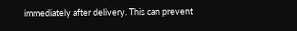immediately after delivery. This can prevent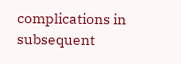complications in subsequent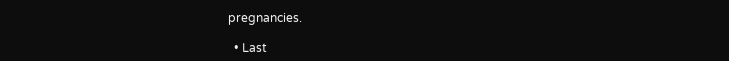pregnancies.

  • Last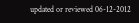updated or reviewed 06-12-2012